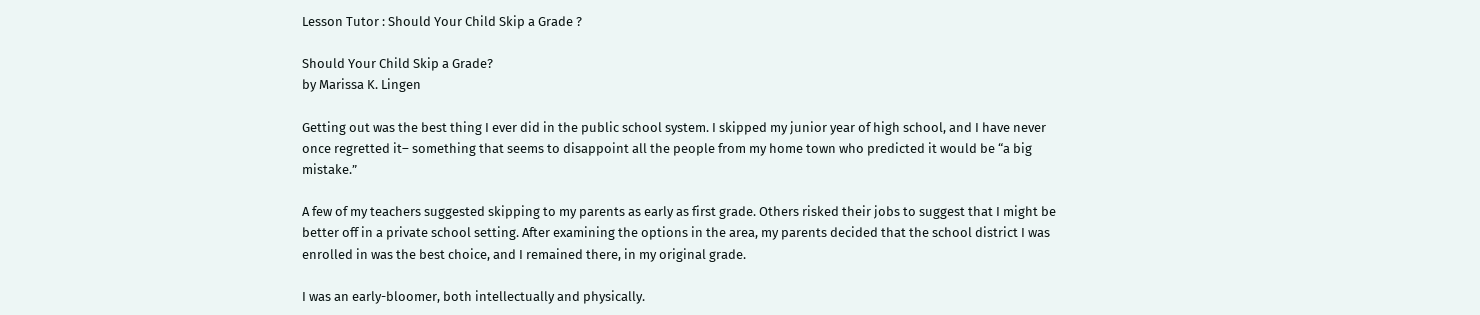Lesson Tutor : Should Your Child Skip a Grade ?

Should Your Child Skip a Grade?
by Marissa K. Lingen

Getting out was the best thing I ever did in the public school system. I skipped my junior year of high school, and I have never once regretted it– something that seems to disappoint all the people from my home town who predicted it would be “a big mistake.”

A few of my teachers suggested skipping to my parents as early as first grade. Others risked their jobs to suggest that I might be better off in a private school setting. After examining the options in the area, my parents decided that the school district I was enrolled in was the best choice, and I remained there, in my original grade.

I was an early-bloomer, both intellectually and physically.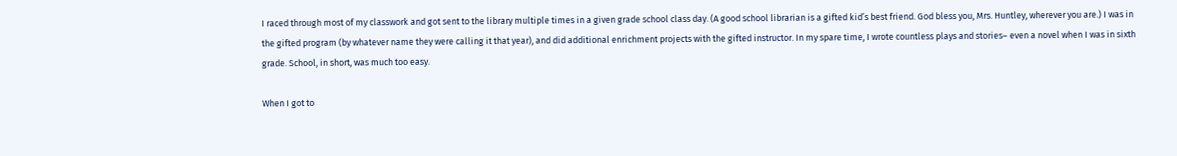I raced through most of my classwork and got sent to the library multiple times in a given grade school class day. (A good school librarian is a gifted kid’s best friend. God bless you, Mrs. Huntley, wherever you are.) I was in the gifted program (by whatever name they were calling it that year), and did additional enrichment projects with the gifted instructor. In my spare time, I wrote countless plays and stories– even a novel when I was in sixth grade. School, in short, was much too easy.

When I got to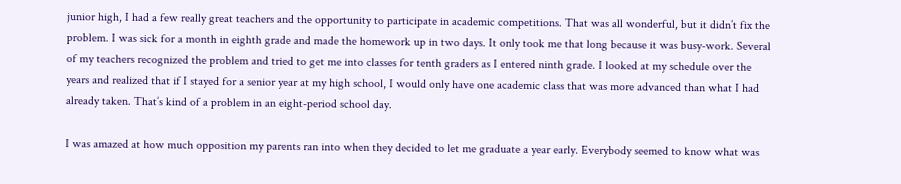junior high, I had a few really great teachers and the opportunity to participate in academic competitions. That was all wonderful, but it didn’t fix the problem. I was sick for a month in eighth grade and made the homework up in two days. It only took me that long because it was busy-work. Several of my teachers recognized the problem and tried to get me into classes for tenth graders as I entered ninth grade. I looked at my schedule over the years and realized that if I stayed for a senior year at my high school, I would only have one academic class that was more advanced than what I had already taken. That’s kind of a problem in an eight-period school day.

I was amazed at how much opposition my parents ran into when they decided to let me graduate a year early. Everybody seemed to know what was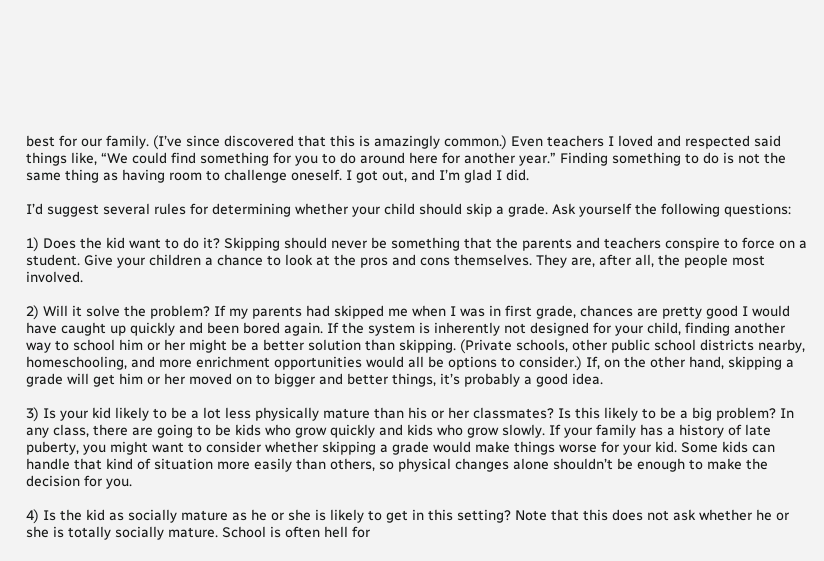best for our family. (I’ve since discovered that this is amazingly common.) Even teachers I loved and respected said things like, “We could find something for you to do around here for another year.” Finding something to do is not the same thing as having room to challenge oneself. I got out, and I’m glad I did.

I’d suggest several rules for determining whether your child should skip a grade. Ask yourself the following questions:

1) Does the kid want to do it? Skipping should never be something that the parents and teachers conspire to force on a student. Give your children a chance to look at the pros and cons themselves. They are, after all, the people most involved.

2) Will it solve the problem? If my parents had skipped me when I was in first grade, chances are pretty good I would have caught up quickly and been bored again. If the system is inherently not designed for your child, finding another way to school him or her might be a better solution than skipping. (Private schools, other public school districts nearby, homeschooling, and more enrichment opportunities would all be options to consider.) If, on the other hand, skipping a grade will get him or her moved on to bigger and better things, it’s probably a good idea.

3) Is your kid likely to be a lot less physically mature than his or her classmates? Is this likely to be a big problem? In any class, there are going to be kids who grow quickly and kids who grow slowly. If your family has a history of late puberty, you might want to consider whether skipping a grade would make things worse for your kid. Some kids can handle that kind of situation more easily than others, so physical changes alone shouldn’t be enough to make the decision for you.

4) Is the kid as socially mature as he or she is likely to get in this setting? Note that this does not ask whether he or she is totally socially mature. School is often hell for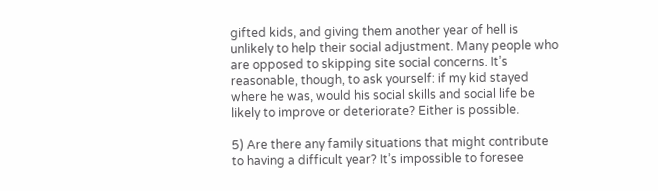gifted kids, and giving them another year of hell is unlikely to help their social adjustment. Many people who are opposed to skipping site social concerns. It’s reasonable, though, to ask yourself: if my kid stayed where he was, would his social skills and social life be likely to improve or deteriorate? Either is possible.

5) Are there any family situations that might contribute to having a difficult year? It’s impossible to foresee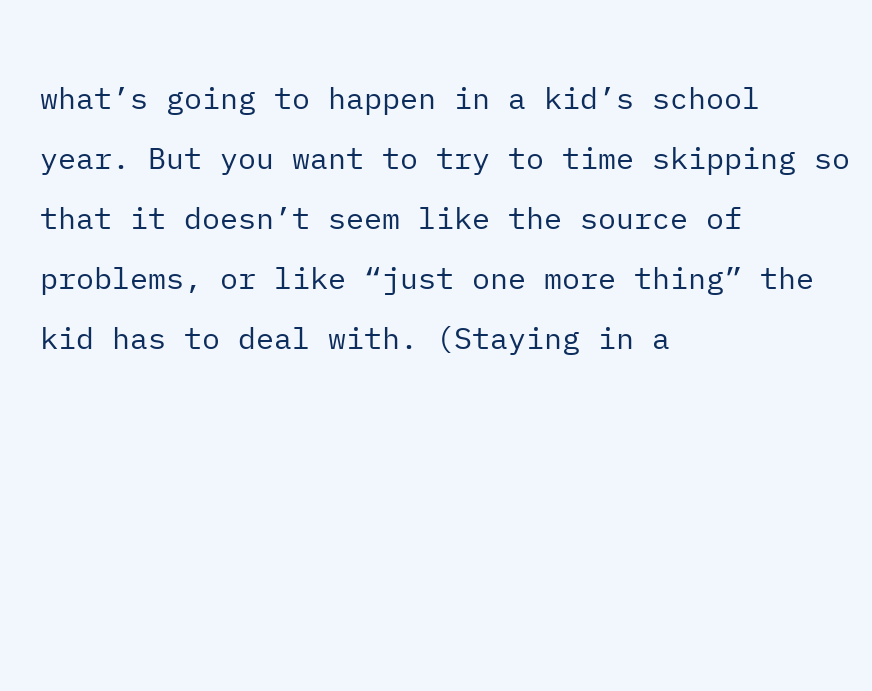what’s going to happen in a kid’s school year. But you want to try to time skipping so that it doesn’t seem like the source of problems, or like “just one more thing” the kid has to deal with. (Staying in a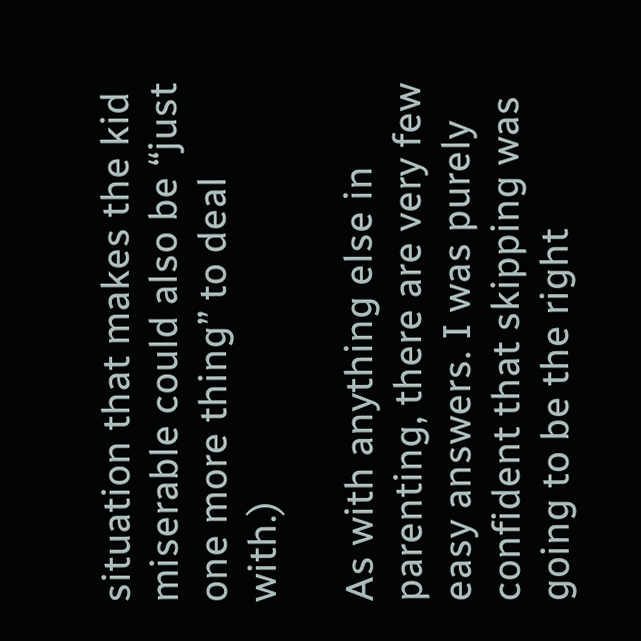situation that makes the kid miserable could also be “just one more thing” to deal with.)

As with anything else in parenting, there are very few easy answers. I was purely confident that skipping was going to be the right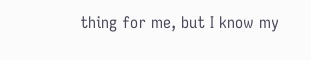thing for me, but I know my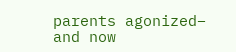parents agonized– and now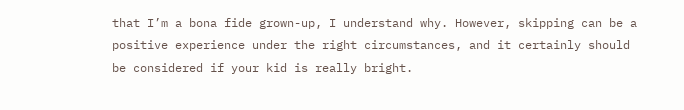that I’m a bona fide grown-up, I understand why. However, skipping can be a positive experience under the right circumstances, and it certainly should be considered if your kid is really bright.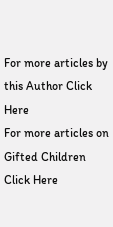For more articles by this Author Click Here
For more articles on Gifted Children  Click Here